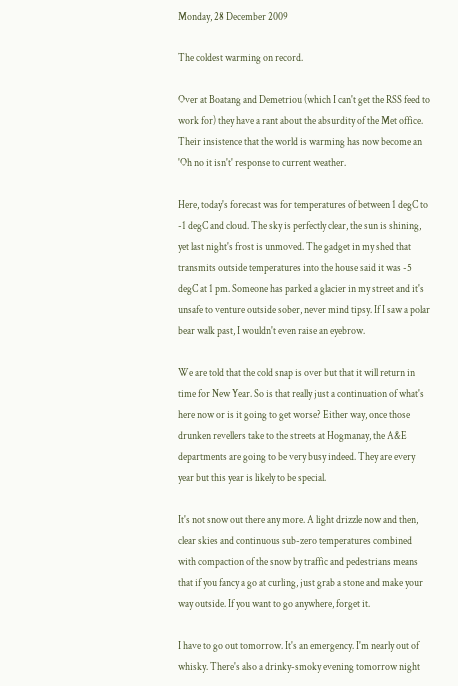Monday, 28 December 2009

The coldest warming on record.

Over at Boatang and Demetriou (which I can't get the RSS feed to work for) they have a rant about the absurdity of the Met office. Their insistence that the world is warming has now become an 'Oh no it isn't' response to current weather.

Here, today's forecast was for temperatures of between 1 degC to -1 degC and cloud. The sky is perfectly clear, the sun is shining, yet last night's frost is unmoved. The gadget in my shed that transmits outside temperatures into the house said it was -5 degC at 1 pm. Someone has parked a glacier in my street and it's unsafe to venture outside sober, never mind tipsy. If I saw a polar bear walk past, I wouldn't even raise an eyebrow.

We are told that the cold snap is over but that it will return in time for New Year. So is that really just a continuation of what's here now or is it going to get worse? Either way, once those drunken revellers take to the streets at Hogmanay, the A&E departments are going to be very busy indeed. They are every year but this year is likely to be special.

It's not snow out there any more. A light drizzle now and then, clear skies and continuous sub-zero temperatures combined with compaction of the snow by traffic and pedestrians means that if you fancy a go at curling, just grab a stone and make your way outside. If you want to go anywhere, forget it.

I have to go out tomorrow. It's an emergency. I'm nearly out of whisky. There's also a drinky-smoky evening tomorrow night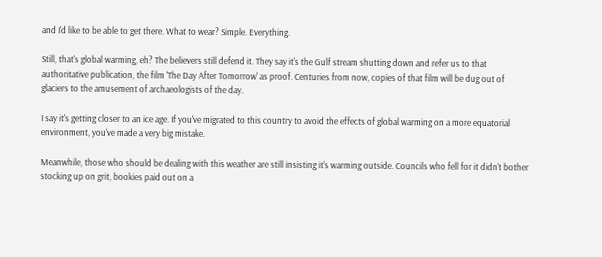and I'd like to be able to get there. What to wear? Simple. Everything.

Still, that's global warming, eh? The believers still defend it. They say it's the Gulf stream shutting down and refer us to that authoritative publication, the film 'The Day After Tomorrow' as proof. Centuries from now, copies of that film will be dug out of glaciers to the amusement of archaeologists of the day.

I say it's getting closer to an ice age. If you've migrated to this country to avoid the effects of global warming on a more equatorial environment, you've made a very big mistake.

Meanwhile, those who should be dealing with this weather are still insisting it's warming outside. Councils who fell for it didn't bother stocking up on grit, bookies paid out on a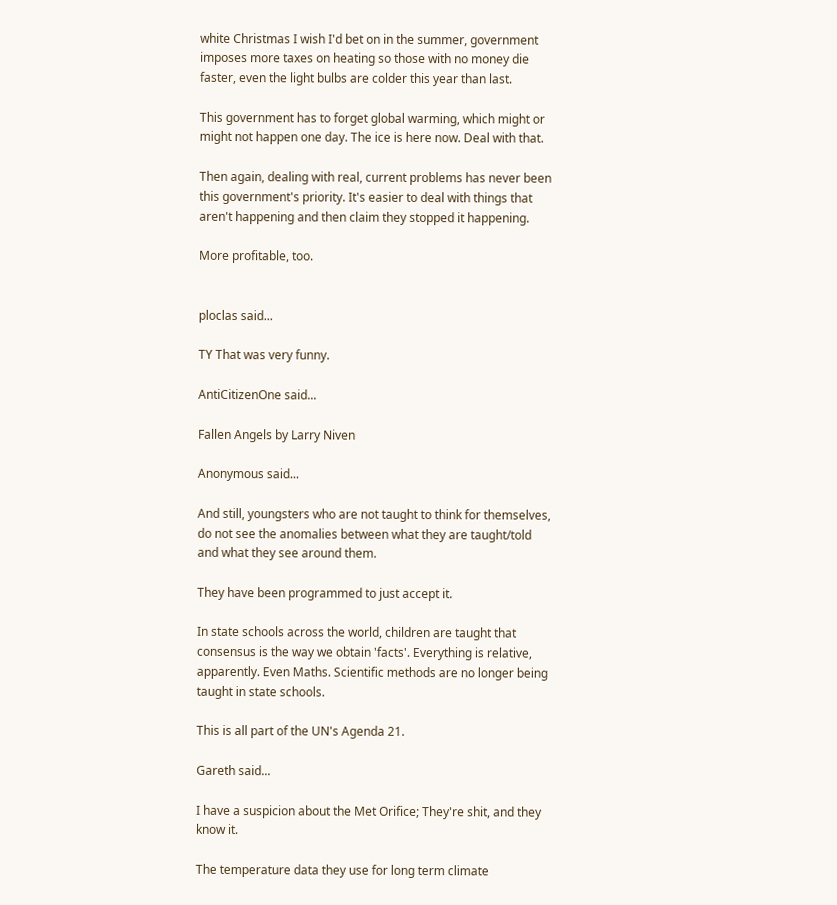white Christmas I wish I'd bet on in the summer, government imposes more taxes on heating so those with no money die faster, even the light bulbs are colder this year than last.

This government has to forget global warming, which might or might not happen one day. The ice is here now. Deal with that.

Then again, dealing with real, current problems has never been this government's priority. It's easier to deal with things that aren't happening and then claim they stopped it happening.

More profitable, too.


ploclas said...

TY That was very funny.

AntiCitizenOne said...

Fallen Angels by Larry Niven

Anonymous said...

And still, youngsters who are not taught to think for themselves, do not see the anomalies between what they are taught/told and what they see around them.

They have been programmed to just accept it.

In state schools across the world, children are taught that consensus is the way we obtain 'facts'. Everything is relative, apparently. Even Maths. Scientific methods are no longer being taught in state schools.

This is all part of the UN's Agenda 21.

Gareth said...

I have a suspicion about the Met Orifice; They're shit, and they know it.

The temperature data they use for long term climate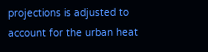projections is adjusted to account for the urban heat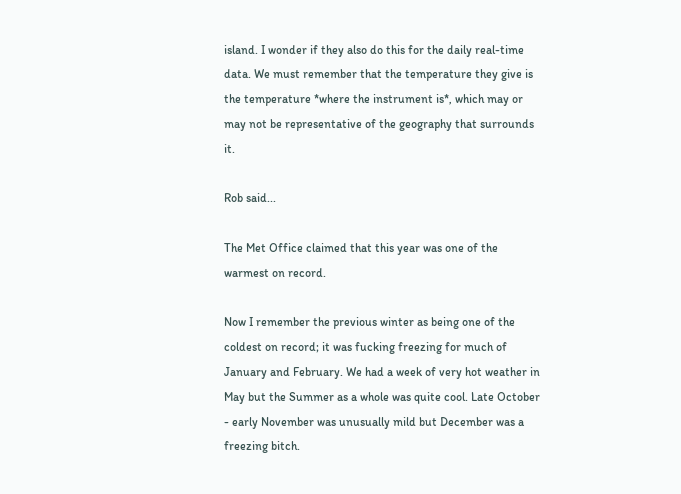island. I wonder if they also do this for the daily real-time data. We must remember that the temperature they give is the temperature *where the instrument is*, which may or may not be representative of the geography that surrounds it.

Rob said...

The Met Office claimed that this year was one of the warmest on record.

Now I remember the previous winter as being one of the coldest on record; it was fucking freezing for much of January and February. We had a week of very hot weather in May but the Summer as a whole was quite cool. Late October - early November was unusually mild but December was a freezing bitch.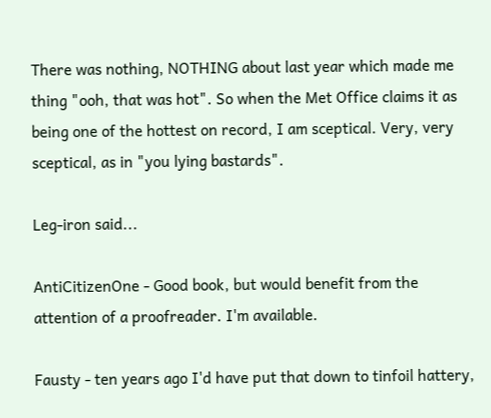There was nothing, NOTHING about last year which made me thing "ooh, that was hot". So when the Met Office claims it as being one of the hottest on record, I am sceptical. Very, very sceptical, as in "you lying bastards".

Leg-iron said...

AntiCitizenOne - Good book, but would benefit from the attention of a proofreader. I'm available.

Fausty - ten years ago I'd have put that down to tinfoil hattery,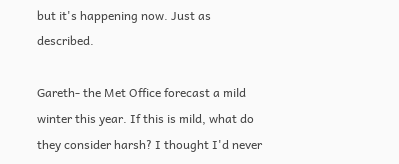but it's happening now. Just as described.

Gareth- the Met Office forecast a mild winter this year. If this is mild, what do they consider harsh? I thought I'd never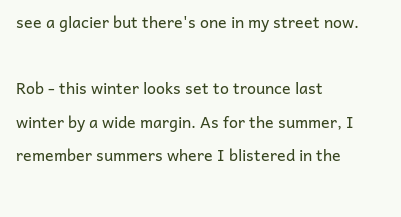see a glacier but there's one in my street now.

Rob - this winter looks set to trounce last winter by a wide margin. As for the summer, I remember summers where I blistered in the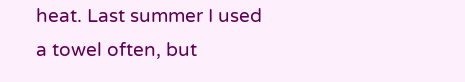heat. Last summer I used a towel often, but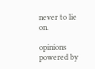never to lie on.

opinions powered by